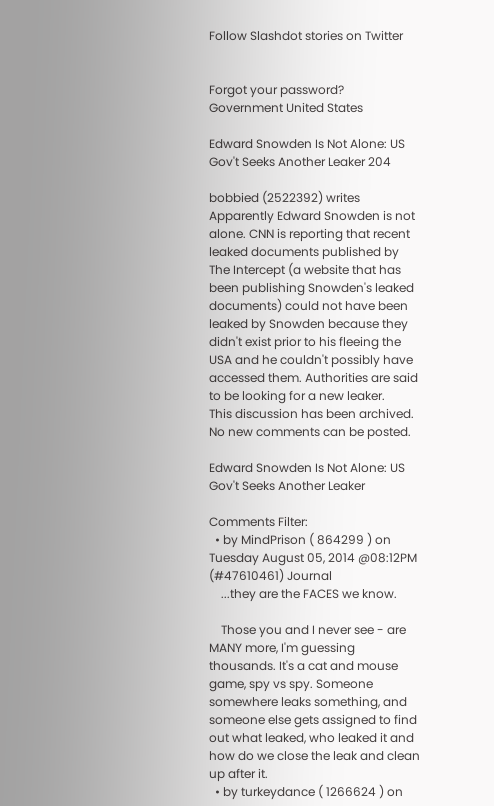Follow Slashdot stories on Twitter


Forgot your password?
Government United States

Edward Snowden Is Not Alone: US Gov't Seeks Another Leaker 204

bobbied (2522392) writes Apparently Edward Snowden is not alone. CNN is reporting that recent leaked documents published by The Intercept (a website that has been publishing Snowden's leaked documents) could not have been leaked by Snowden because they didn't exist prior to his fleeing the USA and he couldn't possibly have accessed them. Authorities are said to be looking for a new leaker.
This discussion has been archived. No new comments can be posted.

Edward Snowden Is Not Alone: US Gov't Seeks Another Leaker

Comments Filter:
  • by MindPrison ( 864299 ) on Tuesday August 05, 2014 @08:12PM (#47610461) Journal
    ...they are the FACES we know.

    Those you and I never see - are MANY more, I'm guessing thousands. It's a cat and mouse game, spy vs spy. Someone somewhere leaks something, and someone else gets assigned to find out what leaked, who leaked it and how do we close the leak and clean up after it.
  • by turkeydance ( 1266624 ) on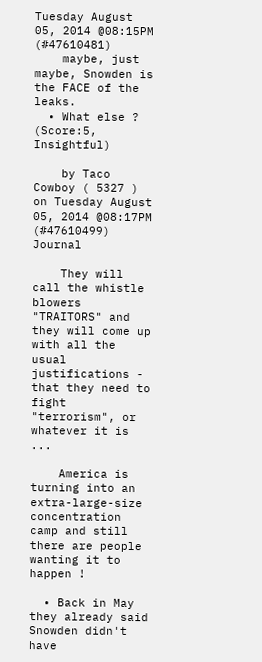Tuesday August 05, 2014 @08:15PM (#47610481)
    maybe, just maybe, Snowden is the FACE of the leaks.
  • What else ? (Score:5, Insightful)

    by Taco Cowboy ( 5327 ) on Tuesday August 05, 2014 @08:17PM (#47610499) Journal

    They will call the whistle blowers "TRAITORS" and they will come up with all the usual justifications - that they need to fight "terrorism", or whatever it is ...

    America is turning into an extra-large-size concentration camp and still there are people wanting it to happen !

  • Back in May they already said Snowden didn't have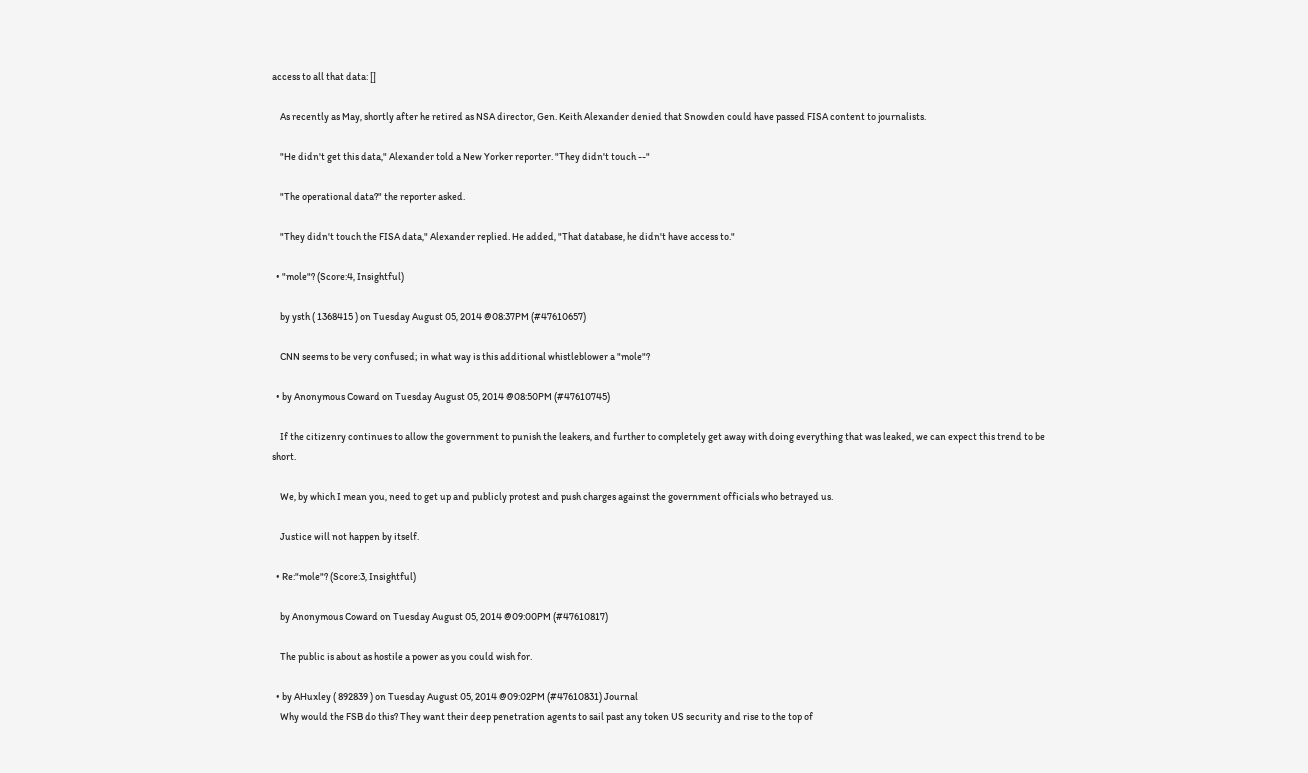access to all that data: []

    As recently as May, shortly after he retired as NSA director, Gen. Keith Alexander denied that Snowden could have passed FISA content to journalists.

    "He didn't get this data," Alexander told a New Yorker reporter. "They didn't touch --"

    "The operational data?" the reporter asked.

    "They didn't touch the FISA data," Alexander replied. He added, "That database, he didn't have access to."

  • "mole"? (Score:4, Insightful)

    by ysth ( 1368415 ) on Tuesday August 05, 2014 @08:37PM (#47610657)

    CNN seems to be very confused; in what way is this additional whistleblower a "mole"?

  • by Anonymous Coward on Tuesday August 05, 2014 @08:50PM (#47610745)

    If the citizenry continues to allow the government to punish the leakers, and further to completely get away with doing everything that was leaked, we can expect this trend to be short.

    We, by which I mean you, need to get up and publicly protest and push charges against the government officials who betrayed us.

    Justice will not happen by itself.

  • Re:"mole"? (Score:3, Insightful)

    by Anonymous Coward on Tuesday August 05, 2014 @09:00PM (#47610817)

    The public is about as hostile a power as you could wish for.

  • by AHuxley ( 892839 ) on Tuesday August 05, 2014 @09:02PM (#47610831) Journal
    Why would the FSB do this? They want their deep penetration agents to sail past any token US security and rise to the top of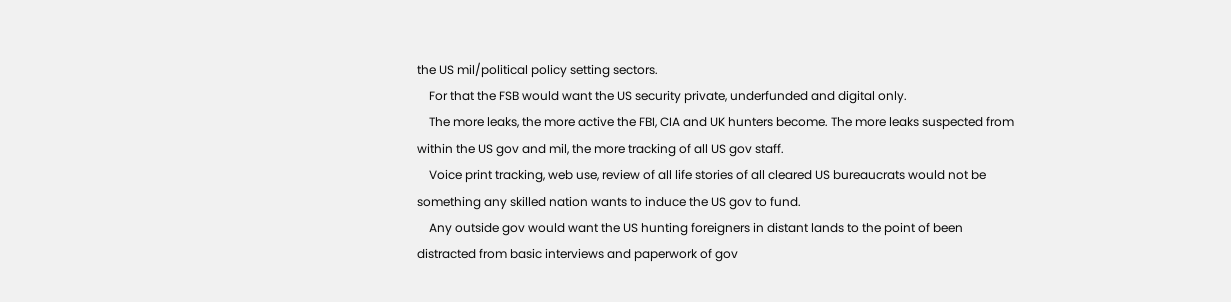the US mil/political policy setting sectors.
    For that the FSB would want the US security private, underfunded and digital only.
    The more leaks, the more active the FBI, CIA and UK hunters become. The more leaks suspected from within the US gov and mil, the more tracking of all US gov staff.
    Voice print tracking, web use, review of all life stories of all cleared US bureaucrats would not be something any skilled nation wants to induce the US gov to fund.
    Any outside gov would want the US hunting foreigners in distant lands to the point of been distracted from basic interviews and paperwork of gov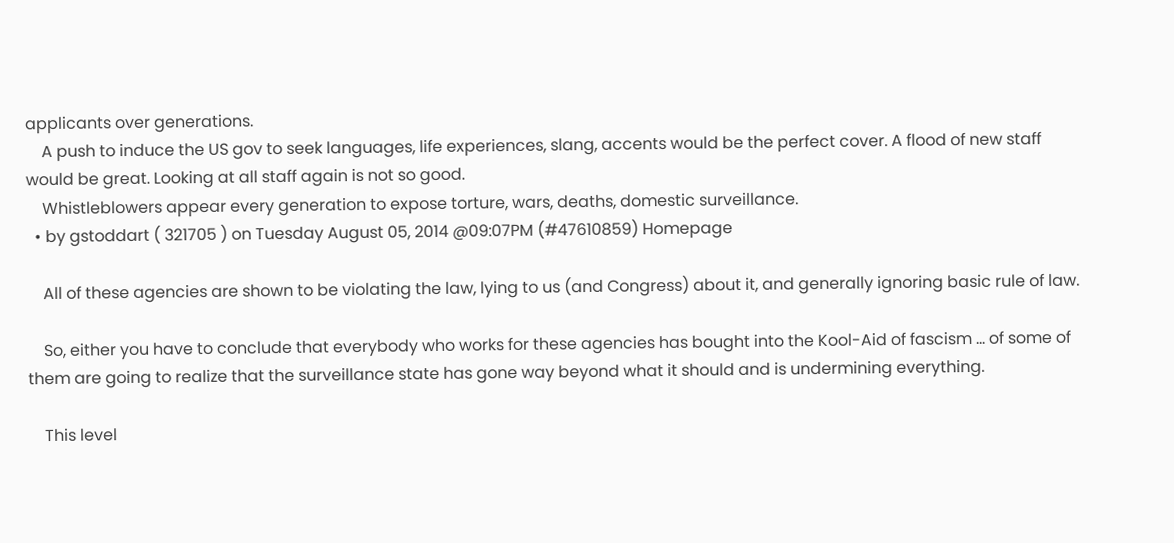applicants over generations.
    A push to induce the US gov to seek languages, life experiences, slang, accents would be the perfect cover. A flood of new staff would be great. Looking at all staff again is not so good.
    Whistleblowers appear every generation to expose torture, wars, deaths, domestic surveillance.
  • by gstoddart ( 321705 ) on Tuesday August 05, 2014 @09:07PM (#47610859) Homepage

    All of these agencies are shown to be violating the law, lying to us (and Congress) about it, and generally ignoring basic rule of law.

    So, either you have to conclude that everybody who works for these agencies has bought into the Kool-Aid of fascism ... of some of them are going to realize that the surveillance state has gone way beyond what it should and is undermining everything.

    This level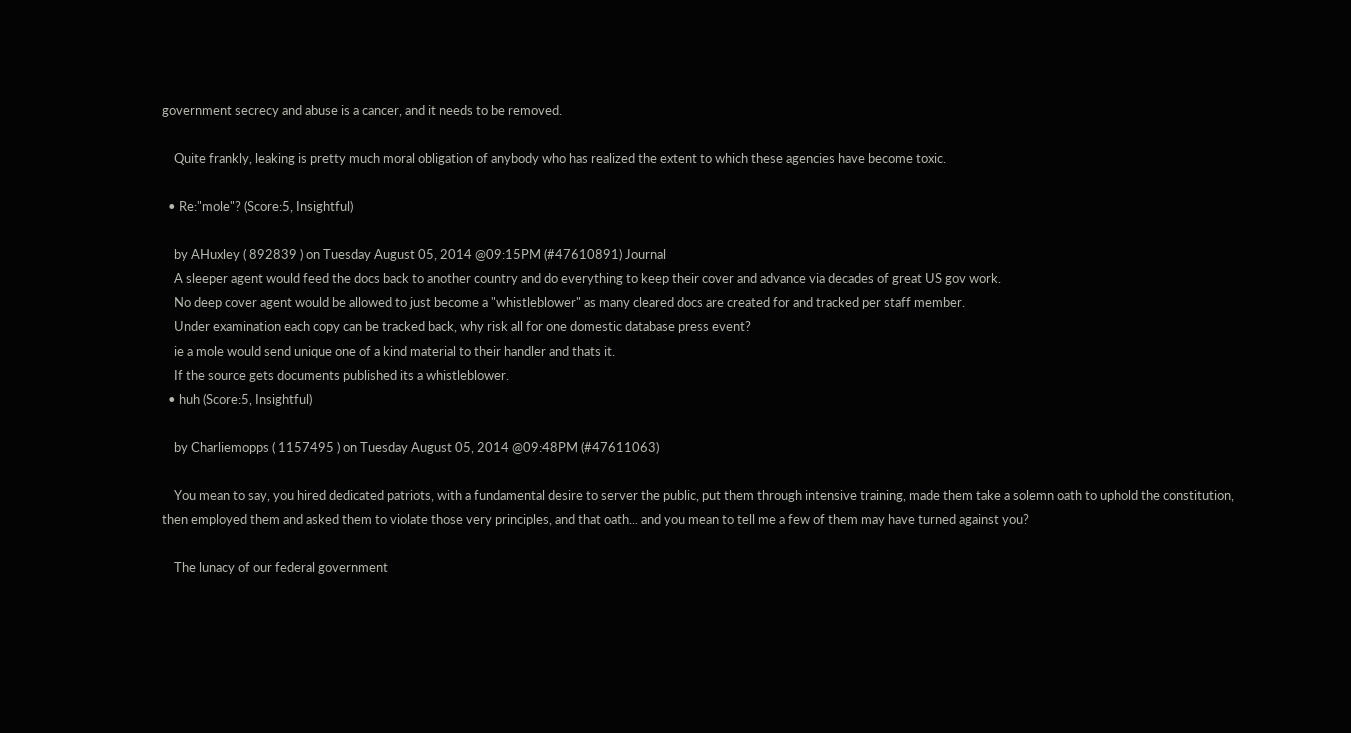government secrecy and abuse is a cancer, and it needs to be removed.

    Quite frankly, leaking is pretty much moral obligation of anybody who has realized the extent to which these agencies have become toxic.

  • Re:"mole"? (Score:5, Insightful)

    by AHuxley ( 892839 ) on Tuesday August 05, 2014 @09:15PM (#47610891) Journal
    A sleeper agent would feed the docs back to another country and do everything to keep their cover and advance via decades of great US gov work.
    No deep cover agent would be allowed to just become a "whistleblower" as many cleared docs are created for and tracked per staff member.
    Under examination each copy can be tracked back, why risk all for one domestic database press event?
    ie a mole would send unique one of a kind material to their handler and thats it.
    If the source gets documents published its a whistleblower.
  • huh (Score:5, Insightful)

    by Charliemopps ( 1157495 ) on Tuesday August 05, 2014 @09:48PM (#47611063)

    You mean to say, you hired dedicated patriots, with a fundamental desire to server the public, put them through intensive training, made them take a solemn oath to uphold the constitution, then employed them and asked them to violate those very principles, and that oath... and you mean to tell me a few of them may have turned against you?

    The lunacy of our federal government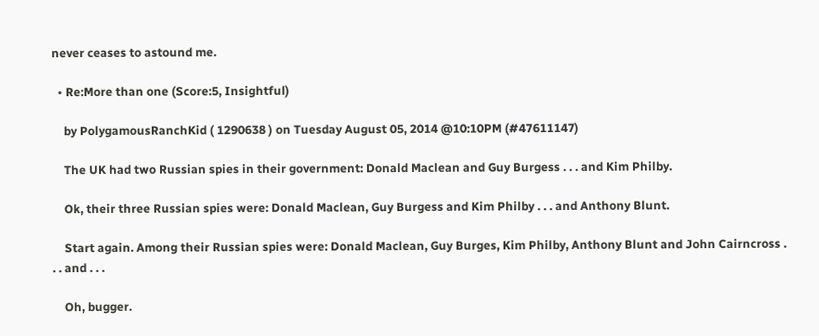never ceases to astound me.

  • Re:More than one (Score:5, Insightful)

    by PolygamousRanchKid ( 1290638 ) on Tuesday August 05, 2014 @10:10PM (#47611147)

    The UK had two Russian spies in their government: Donald Maclean and Guy Burgess . . . and Kim Philby.

    Ok, their three Russian spies were: Donald Maclean, Guy Burgess and Kim Philby . . . and Anthony Blunt.

    Start again. Among their Russian spies were: Donald Maclean, Guy Burges, Kim Philby, Anthony Blunt and John Cairncross . . . and . . .

    Oh, bugger.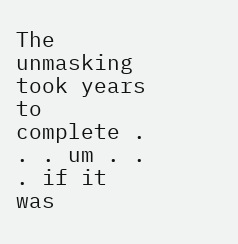The unmasking took years to complete . . . um . . . if it was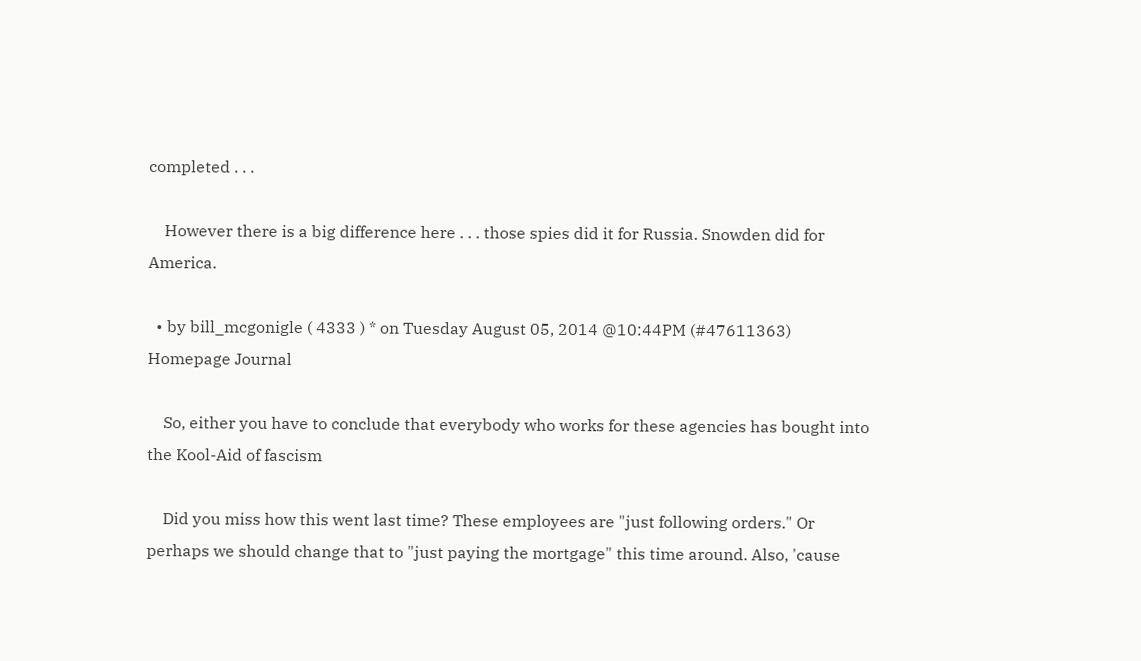completed . . .

    However there is a big difference here . . . those spies did it for Russia. Snowden did for America.

  • by bill_mcgonigle ( 4333 ) * on Tuesday August 05, 2014 @10:44PM (#47611363) Homepage Journal

    So, either you have to conclude that everybody who works for these agencies has bought into the Kool-Aid of fascism

    Did you miss how this went last time? These employees are "just following orders." Or perhaps we should change that to "just paying the mortgage" this time around. Also, 'cause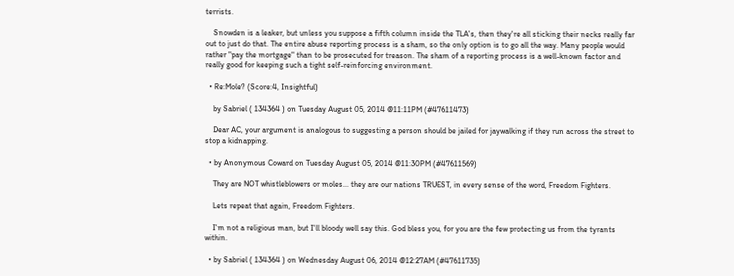terrists.

    Snowden is a leaker, but unless you suppose a fifth column inside the TLA's, then they're all sticking their necks really far out to just do that. The entire abuse reporting process is a sham, so the only option is to go all the way. Many people would rather "pay the mortgage" than to be prosecuted for treason. The sham of a reporting process is a well-known factor and really good for keeping such a tight self-reinforcing environment.

  • Re:Mole? (Score:4, Insightful)

    by Sabriel ( 134364 ) on Tuesday August 05, 2014 @11:11PM (#47611473)

    Dear AC, your argument is analogous to suggesting a person should be jailed for jaywalking if they run across the street to stop a kidnapping.

  • by Anonymous Coward on Tuesday August 05, 2014 @11:30PM (#47611569)

    They are NOT whistleblowers or moles... they are our nations TRUEST, in every sense of the word, Freedom Fighters.

    Lets repeat that again, Freedom Fighters.

    I'm not a religious man, but I'll bloody well say this. God bless you, for you are the few protecting us from the tyrants within.

  • by Sabriel ( 134364 ) on Wednesday August 06, 2014 @12:27AM (#47611735)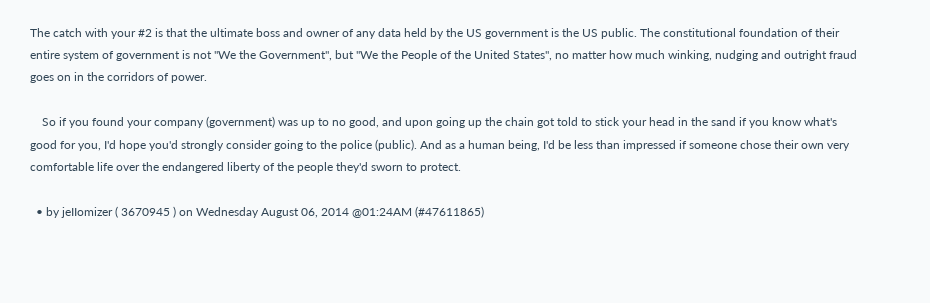The catch with your #2 is that the ultimate boss and owner of any data held by the US government is the US public. The constitutional foundation of their entire system of government is not "We the Government", but "We the People of the United States", no matter how much winking, nudging and outright fraud goes on in the corridors of power.

    So if you found your company (government) was up to no good, and upon going up the chain got told to stick your head in the sand if you know what's good for you, I'd hope you'd strongly consider going to the police (public). And as a human being, I'd be less than impressed if someone chose their own very comfortable life over the endangered liberty of the people they'd sworn to protect.

  • by jeIIomizer ( 3670945 ) on Wednesday August 06, 2014 @01:24AM (#47611865)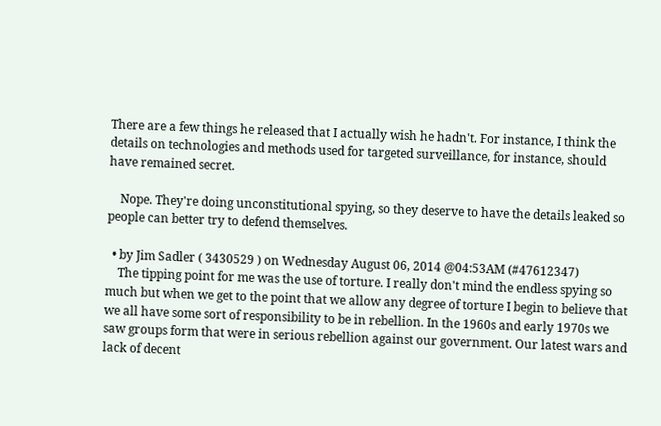There are a few things he released that I actually wish he hadn't. For instance, I think the details on technologies and methods used for targeted surveillance, for instance, should have remained secret.

    Nope. They're doing unconstitutional spying, so they deserve to have the details leaked so people can better try to defend themselves.

  • by Jim Sadler ( 3430529 ) on Wednesday August 06, 2014 @04:53AM (#47612347)
    The tipping point for me was the use of torture. I really don't mind the endless spying so much but when we get to the point that we allow any degree of torture I begin to believe that we all have some sort of responsibility to be in rebellion. In the 1960s and early 1970s we saw groups form that were in serious rebellion against our government. Our latest wars and lack of decent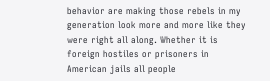behavior are making those rebels in my generation look more and more like they were right all along. Whether it is foreign hostiles or prisoners in American jails all people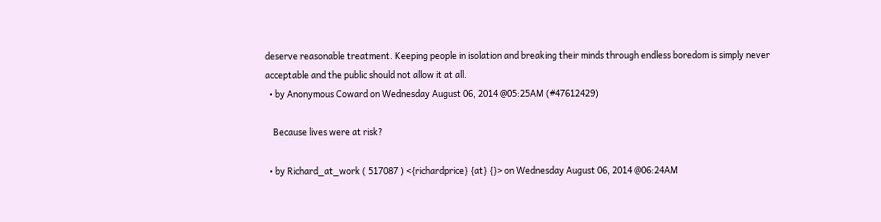deserve reasonable treatment. Keeping people in isolation and breaking their minds through endless boredom is simply never acceptable and the public should not allow it at all.
  • by Anonymous Coward on Wednesday August 06, 2014 @05:25AM (#47612429)

    Because lives were at risk?

  • by Richard_at_work ( 517087 ) <{richardprice} {at} {}> on Wednesday August 06, 2014 @06:24AM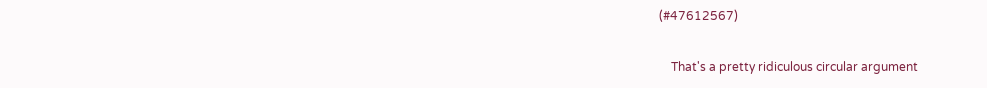(#47612567)

    That's a pretty ridiculous circular argument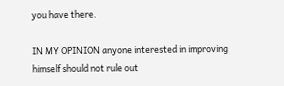you have there.

IN MY OPINION anyone interested in improving himself should not rule out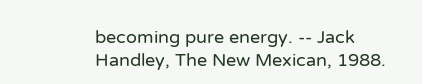becoming pure energy. -- Jack Handley, The New Mexican, 1988.